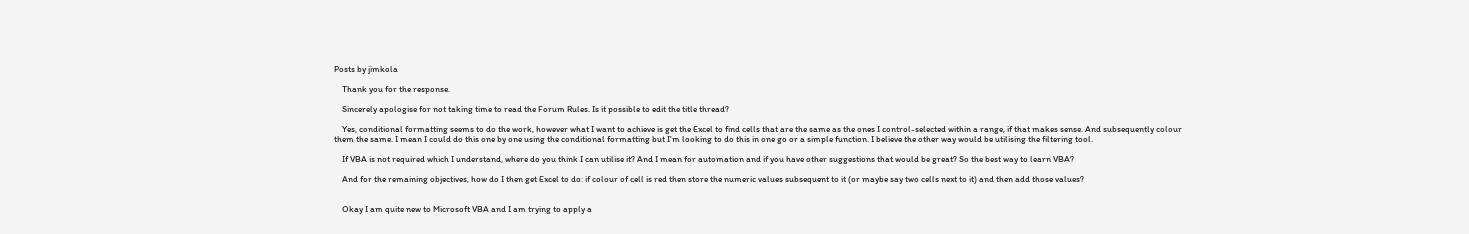Posts by jimkola

    Thank you for the response.

    Sincerely apologise for not taking time to read the Forum Rules. Is it possible to edit the title thread?

    Yes, conditional formatting seems to do the work, however what I want to achieve is get the Excel to find cells that are the same as the ones I control-selected within a range, if that makes sense. And subsequently colour them the same. I mean I could do this one by one using the conditional formatting but I'm looking to do this in one go or a simple function. I believe the other way would be utilising the filtering tool.

    If VBA is not required which I understand, where do you think I can utilise it? And I mean for automation and if you have other suggestions that would be great? So the best way to learn VBA?

    And for the remaining objectives, how do I then get Excel to do: if colour of cell is red then store the numeric values subsequent to it (or maybe say two cells next to it) and then add those values?


    Okay I am quite new to Microsoft VBA and I am trying to apply a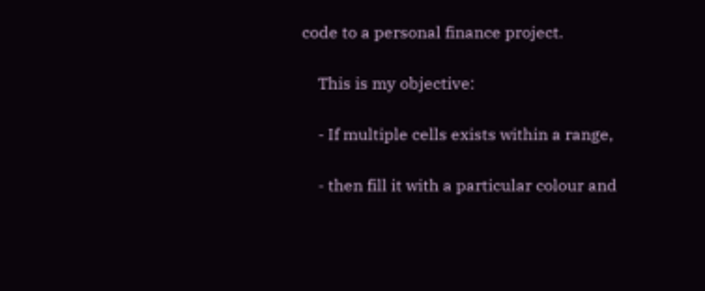code to a personal finance project.

    This is my objective:

    - If multiple cells exists within a range,

    - then fill it with a particular colour and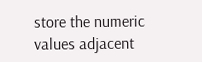store the numeric values adjacent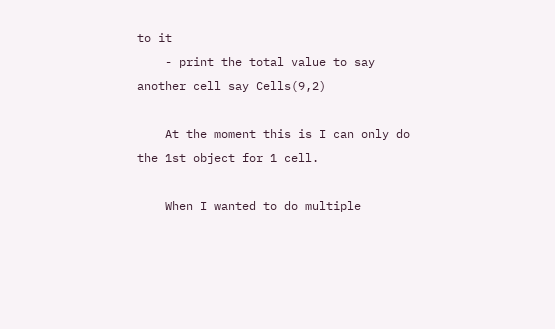to it
    - print the total value to say another cell say Cells(9,2)

    At the moment this is I can only do the 1st object for 1 cell.

    When I wanted to do multiple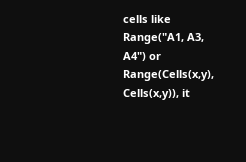cells like Range("A1, A3, A4") or Range(Cells(x,y), Cells(x,y)), it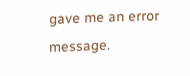gave me an error message.